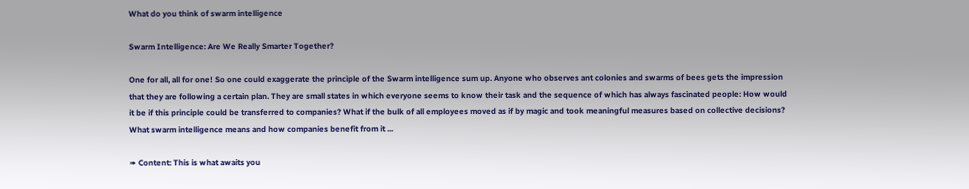What do you think of swarm intelligence

Swarm Intelligence: Are We Really Smarter Together?

One for all, all for one! So one could exaggerate the principle of the Swarm intelligence sum up. Anyone who observes ant colonies and swarms of bees gets the impression that they are following a certain plan. They are small states in which everyone seems to know their task and the sequence of which has always fascinated people: How would it be if this principle could be transferred to companies? What if the bulk of all employees moved as if by magic and took meaningful measures based on collective decisions? What swarm intelligence means and how companies benefit from it ...

➠ Content: This is what awaits you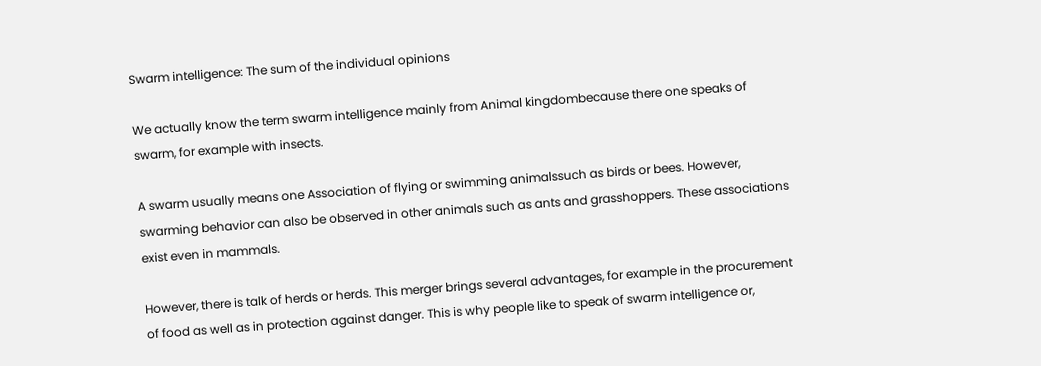Swarm intelligence: The sum of the individual opinions

We actually know the term swarm intelligence mainly from Animal kingdombecause there one speaks of swarm, for example with insects.

A swarm usually means one Association of flying or swimming animalssuch as birds or bees. However, swarming behavior can also be observed in other animals such as ants and grasshoppers. These associations exist even in mammals.

However, there is talk of herds or herds. This merger brings several advantages, for example in the procurement of food as well as in protection against danger. This is why people like to speak of swarm intelligence or,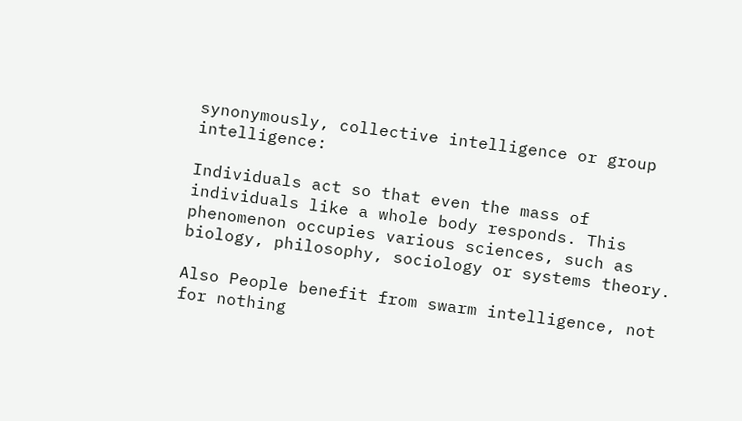synonymously, collective intelligence or group intelligence:

Individuals act so that even the mass of individuals like a whole body responds. This phenomenon occupies various sciences, such as biology, philosophy, sociology or systems theory.

Also People benefit from swarm intelligence, not for nothing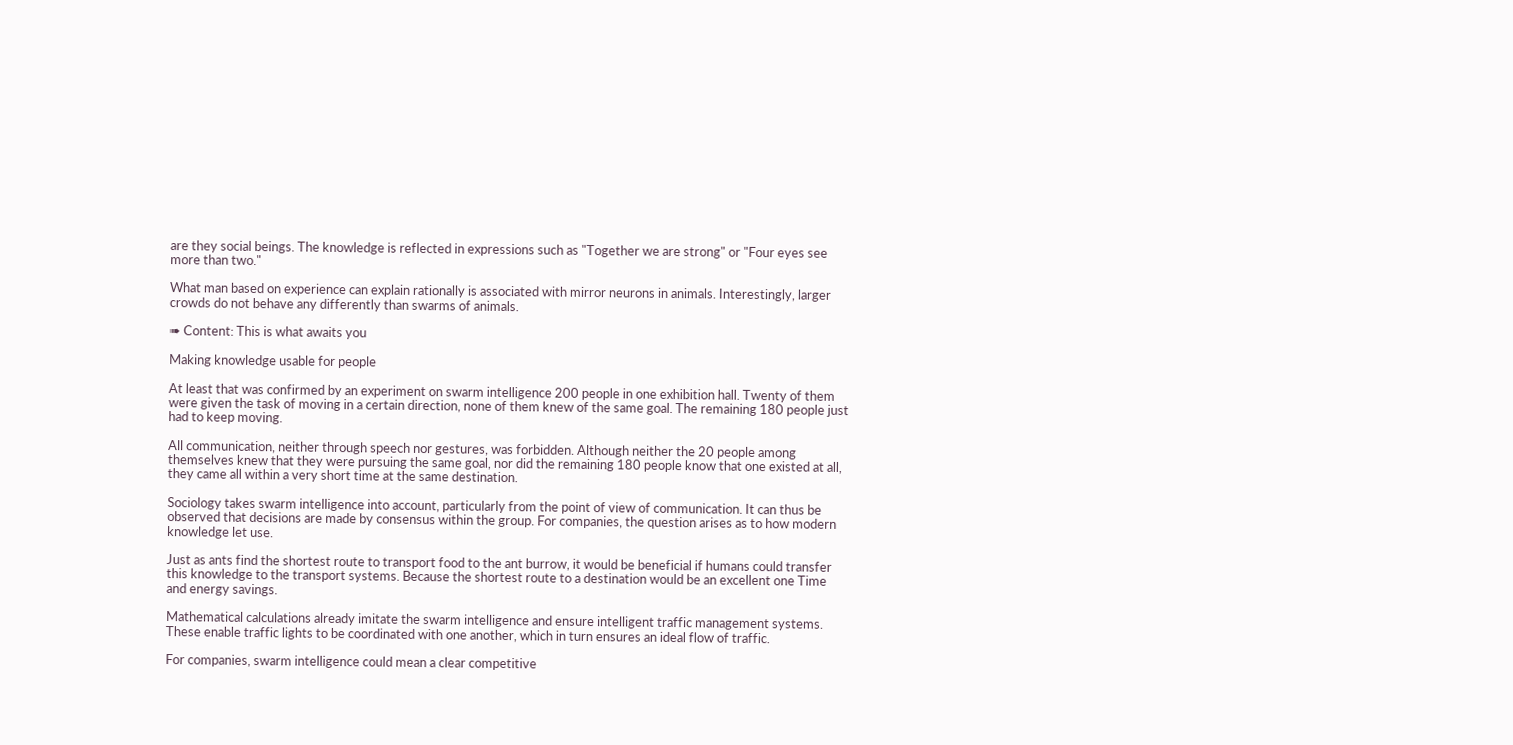are they social beings. The knowledge is reflected in expressions such as "Together we are strong" or "Four eyes see more than two."

What man based on experience can explain rationally is associated with mirror neurons in animals. Interestingly, larger crowds do not behave any differently than swarms of animals.

➠ Content: This is what awaits you

Making knowledge usable for people

At least that was confirmed by an experiment on swarm intelligence 200 people in one exhibition hall. Twenty of them were given the task of moving in a certain direction, none of them knew of the same goal. The remaining 180 people just had to keep moving.

All communication, neither through speech nor gestures, was forbidden. Although neither the 20 people among themselves knew that they were pursuing the same goal, nor did the remaining 180 people know that one existed at all, they came all within a very short time at the same destination.

Sociology takes swarm intelligence into account, particularly from the point of view of communication. It can thus be observed that decisions are made by consensus within the group. For companies, the question arises as to how modern knowledge let use.

Just as ants find the shortest route to transport food to the ant burrow, it would be beneficial if humans could transfer this knowledge to the transport systems. Because the shortest route to a destination would be an excellent one Time and energy savings.

Mathematical calculations already imitate the swarm intelligence and ensure intelligent traffic management systems. These enable traffic lights to be coordinated with one another, which in turn ensures an ideal flow of traffic.

For companies, swarm intelligence could mean a clear competitive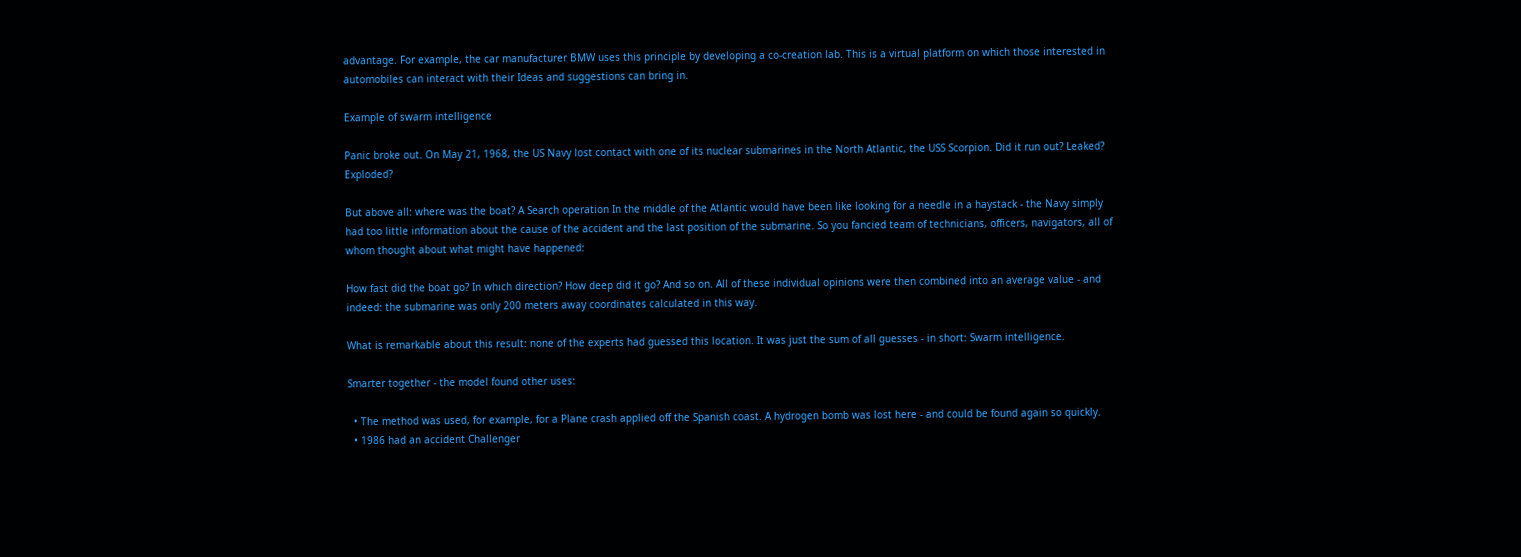advantage. For example, the car manufacturer BMW uses this principle by developing a co-creation lab. This is a virtual platform on which those interested in automobiles can interact with their Ideas and suggestions can bring in.

Example of swarm intelligence

Panic broke out. On May 21, 1968, the US Navy lost contact with one of its nuclear submarines in the North Atlantic, the USS Scorpion. Did it run out? Leaked? Exploded?

But above all: where was the boat? A Search operation In the middle of the Atlantic would have been like looking for a needle in a haystack - the Navy simply had too little information about the cause of the accident and the last position of the submarine. So you fancied team of technicians, officers, navigators, all of whom thought about what might have happened:

How fast did the boat go? In which direction? How deep did it go? And so on. All of these individual opinions were then combined into an average value - and indeed: the submarine was only 200 meters away coordinates calculated in this way.

What is remarkable about this result: none of the experts had guessed this location. It was just the sum of all guesses - in short: Swarm intelligence.

Smarter together - the model found other uses:

  • The method was used, for example, for a Plane crash applied off the Spanish coast. A hydrogen bomb was lost here - and could be found again so quickly.
  • 1986 had an accident Challenger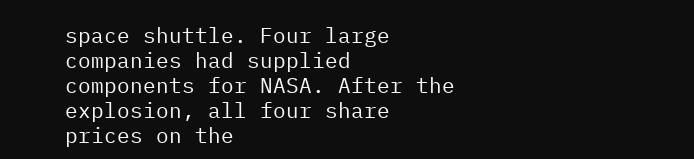space shuttle. Four large companies had supplied components for NASA. After the explosion, all four share prices on the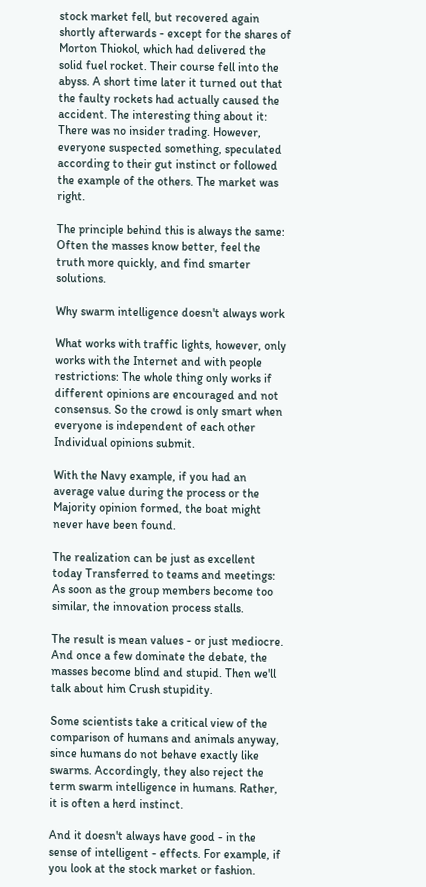stock market fell, but recovered again shortly afterwards - except for the shares of Morton Thiokol, which had delivered the solid fuel rocket. Their course fell into the abyss. A short time later it turned out that the faulty rockets had actually caused the accident. The interesting thing about it: There was no insider trading. However, everyone suspected something, speculated according to their gut instinct or followed the example of the others. The market was right.

The principle behind this is always the same: Often the masses know better, feel the truth more quickly, and find smarter solutions.

Why swarm intelligence doesn't always work

What works with traffic lights, however, only works with the Internet and with people restrictions: The whole thing only works if different opinions are encouraged and not consensus. So the crowd is only smart when everyone is independent of each other Individual opinions submit.

With the Navy example, if you had an average value during the process or the Majority opinion formed, the boat might never have been found.

The realization can be just as excellent today Transferred to teams and meetings: As soon as the group members become too similar, the innovation process stalls.

The result is mean values - or just mediocre. And once a few dominate the debate, the masses become blind and stupid. Then we'll talk about him Crush stupidity.

Some scientists take a critical view of the comparison of humans and animals anyway, since humans do not behave exactly like swarms. Accordingly, they also reject the term swarm intelligence in humans. Rather, it is often a herd instinct.

And it doesn't always have good - in the sense of intelligent - effects. For example, if you look at the stock market or fashion.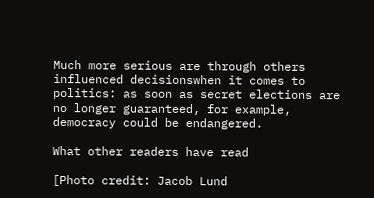Much more serious are through others influenced decisionswhen it comes to politics: as soon as secret elections are no longer guaranteed, for example, democracy could be endangered.

What other readers have read

[Photo credit: Jacob Lund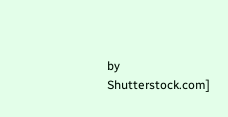by Shutterstock.com]